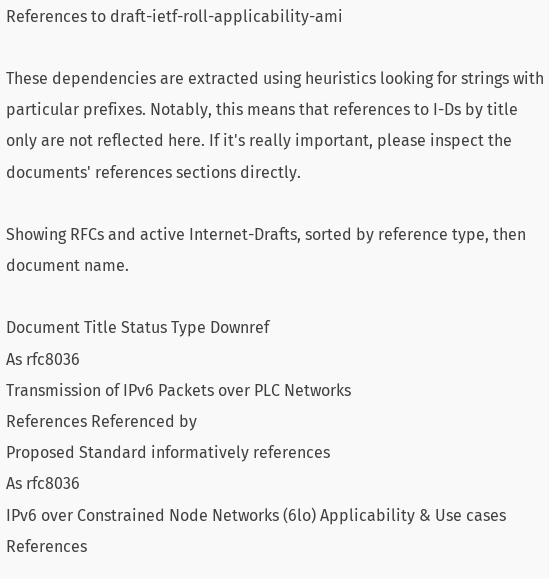References to draft-ietf-roll-applicability-ami

These dependencies are extracted using heuristics looking for strings with particular prefixes. Notably, this means that references to I-Ds by title only are not reflected here. If it's really important, please inspect the documents' references sections directly.

Showing RFCs and active Internet-Drafts, sorted by reference type, then document name.

Document Title Status Type Downref
As rfc8036
Transmission of IPv6 Packets over PLC Networks
References Referenced by
Proposed Standard informatively references
As rfc8036
IPv6 over Constrained Node Networks (6lo) Applicability & Use cases
References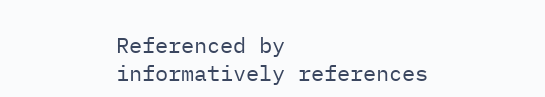Referenced by
informatively references